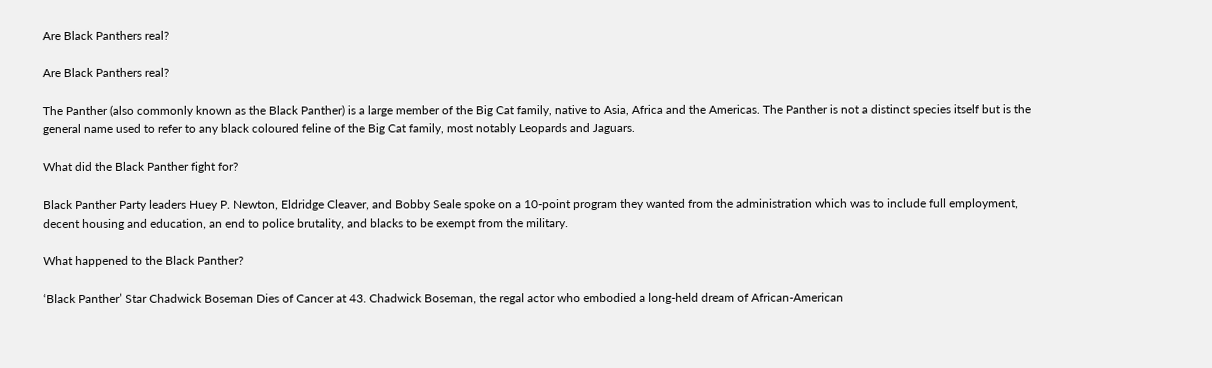Are Black Panthers real?

Are Black Panthers real?

The Panther (also commonly known as the Black Panther) is a large member of the Big Cat family, native to Asia, Africa and the Americas. The Panther is not a distinct species itself but is the general name used to refer to any black coloured feline of the Big Cat family, most notably Leopards and Jaguars.

What did the Black Panther fight for?

Black Panther Party leaders Huey P. Newton, Eldridge Cleaver, and Bobby Seale spoke on a 10-point program they wanted from the administration which was to include full employment, decent housing and education, an end to police brutality, and blacks to be exempt from the military.

What happened to the Black Panther?

‘Black Panther’ Star Chadwick Boseman Dies of Cancer at 43. Chadwick Boseman, the regal actor who embodied a long-held dream of African-American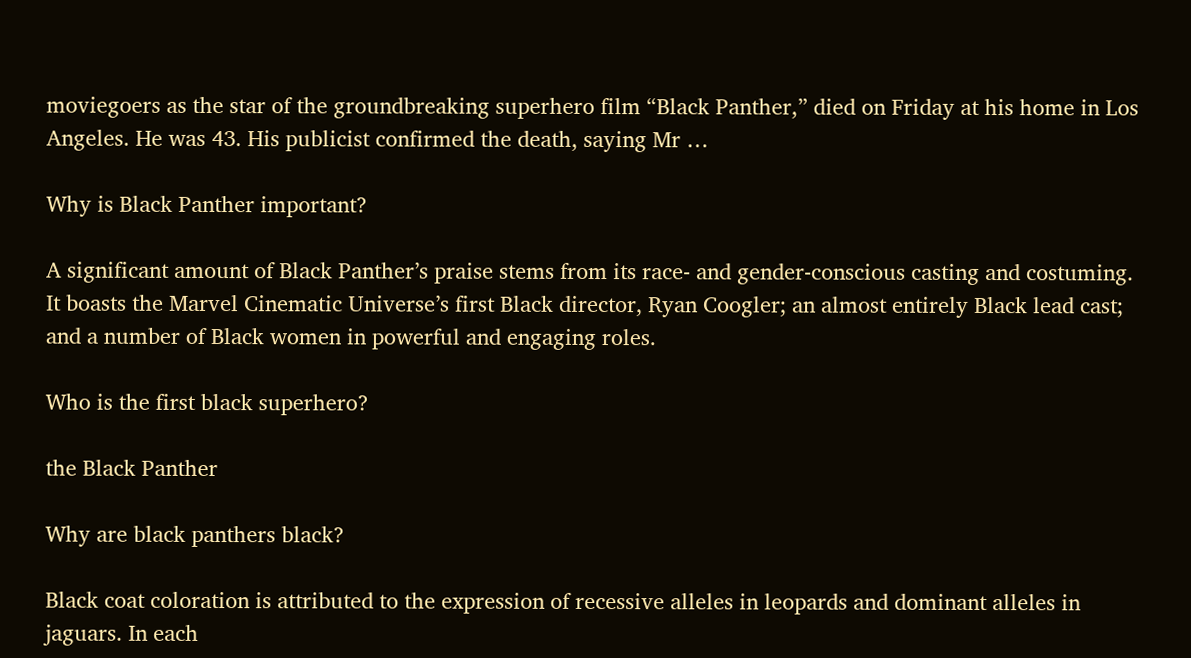moviegoers as the star of the groundbreaking superhero film “Black Panther,” died on Friday at his home in Los Angeles. He was 43. His publicist confirmed the death, saying Mr …

Why is Black Panther important?

A significant amount of Black Panther’s praise stems from its race- and gender-conscious casting and costuming. It boasts the Marvel Cinematic Universe’s first Black director, Ryan Coogler; an almost entirely Black lead cast; and a number of Black women in powerful and engaging roles.

Who is the first black superhero?

the Black Panther

Why are black panthers black?

Black coat coloration is attributed to the expression of recessive alleles in leopards and dominant alleles in jaguars. In each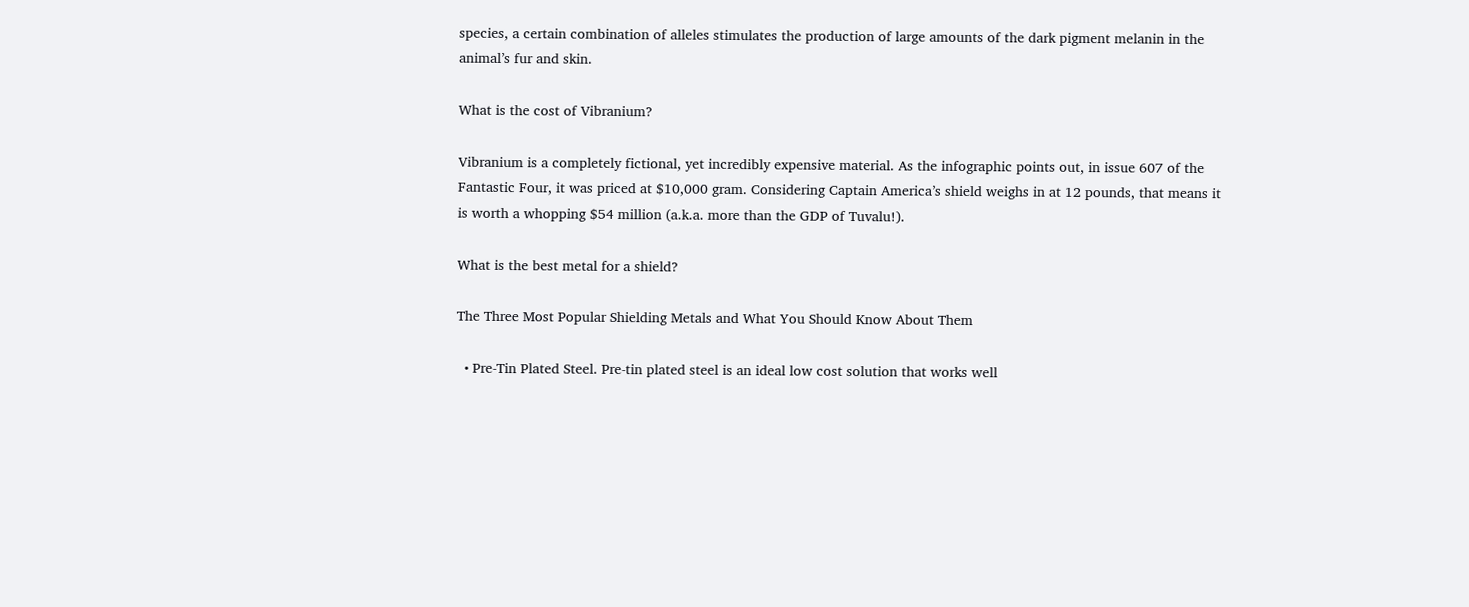species, a certain combination of alleles stimulates the production of large amounts of the dark pigment melanin in the animal’s fur and skin.

What is the cost of Vibranium?

Vibranium is a completely fictional, yet incredibly expensive material. As the infographic points out, in issue 607 of the Fantastic Four, it was priced at $10,000 gram. Considering Captain America’s shield weighs in at 12 pounds, that means it is worth a whopping $54 million (a.k.a. more than the GDP of Tuvalu!).

What is the best metal for a shield?

The Three Most Popular Shielding Metals and What You Should Know About Them

  • Pre-Tin Plated Steel. Pre-tin plated steel is an ideal low cost solution that works well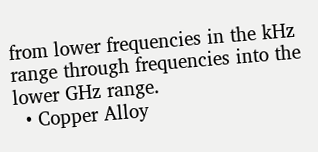from lower frequencies in the kHz range through frequencies into the lower GHz range.
  • Copper Alloy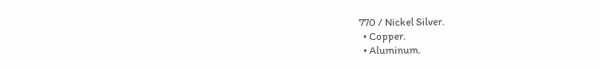770 / Nickel Silver.
  • Copper.
  • Aluminum.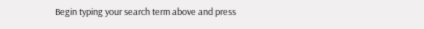Begin typing your search term above and press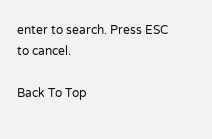enter to search. Press ESC to cancel.

Back To Top